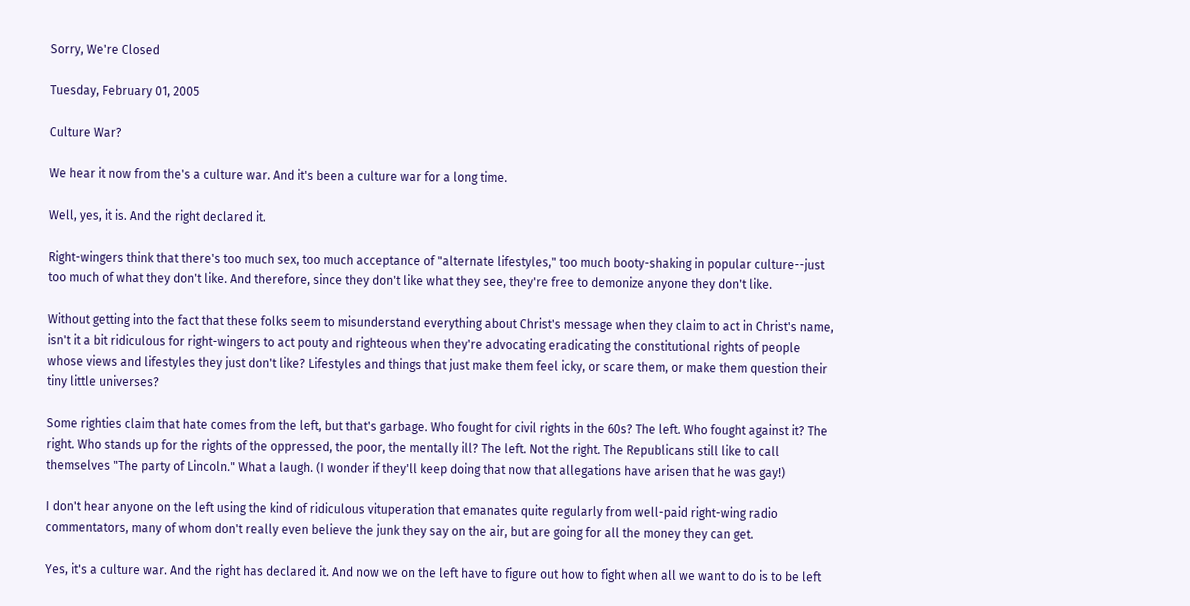Sorry, We're Closed

Tuesday, February 01, 2005

Culture War?

We hear it now from the's a culture war. And it's been a culture war for a long time.

Well, yes, it is. And the right declared it.

Right-wingers think that there's too much sex, too much acceptance of "alternate lifestyles," too much booty-shaking in popular culture--just too much of what they don't like. And therefore, since they don't like what they see, they're free to demonize anyone they don't like.

Without getting into the fact that these folks seem to misunderstand everything about Christ's message when they claim to act in Christ's name, isn't it a bit ridiculous for right-wingers to act pouty and righteous when they're advocating eradicating the constitutional rights of people whose views and lifestyles they just don't like? Lifestyles and things that just make them feel icky, or scare them, or make them question their tiny little universes?

Some righties claim that hate comes from the left, but that's garbage. Who fought for civil rights in the 60s? The left. Who fought against it? The right. Who stands up for the rights of the oppressed, the poor, the mentally ill? The left. Not the right. The Republicans still like to call themselves "The party of Lincoln." What a laugh. (I wonder if they'll keep doing that now that allegations have arisen that he was gay!)

I don't hear anyone on the left using the kind of ridiculous vituperation that emanates quite regularly from well-paid right-wing radio commentators, many of whom don't really even believe the junk they say on the air, but are going for all the money they can get.

Yes, it's a culture war. And the right has declared it. And now we on the left have to figure out how to fight when all we want to do is to be left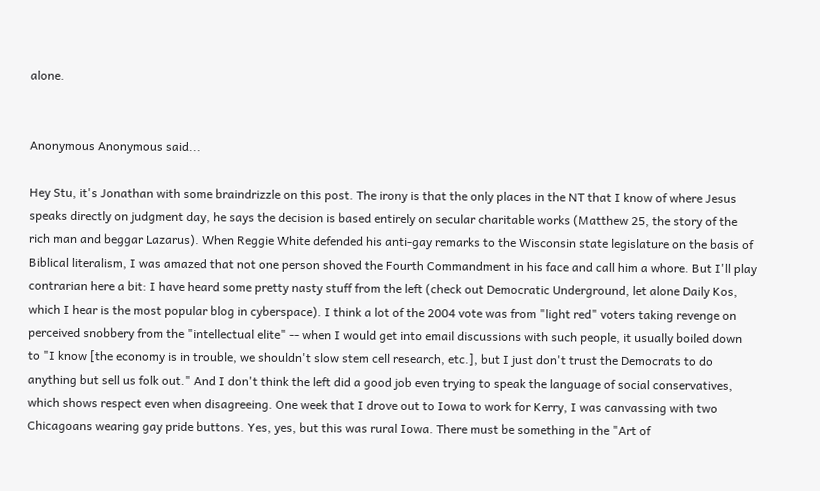alone.


Anonymous Anonymous said...

Hey Stu, it's Jonathan with some braindrizzle on this post. The irony is that the only places in the NT that I know of where Jesus speaks directly on judgment day, he says the decision is based entirely on secular charitable works (Matthew 25, the story of the rich man and beggar Lazarus). When Reggie White defended his anti-gay remarks to the Wisconsin state legislature on the basis of Biblical literalism, I was amazed that not one person shoved the Fourth Commandment in his face and call him a whore. But I'll play contrarian here a bit: I have heard some pretty nasty stuff from the left (check out Democratic Underground, let alone Daily Kos, which I hear is the most popular blog in cyberspace). I think a lot of the 2004 vote was from "light red" voters taking revenge on perceived snobbery from the "intellectual elite" -- when I would get into email discussions with such people, it usually boiled down to "I know [the economy is in trouble, we shouldn't slow stem cell research, etc.], but I just don't trust the Democrats to do anything but sell us folk out." And I don't think the left did a good job even trying to speak the language of social conservatives, which shows respect even when disagreeing. One week that I drove out to Iowa to work for Kerry, I was canvassing with two Chicagoans wearing gay pride buttons. Yes, yes, but this was rural Iowa. There must be something in the "Art of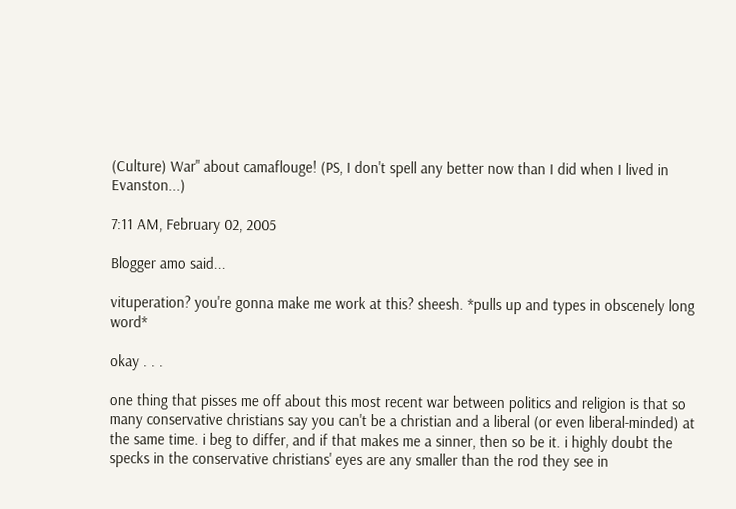(Culture) War" about camaflouge! (PS, I don't spell any better now than I did when I lived in Evanston...)

7:11 AM, February 02, 2005

Blogger amo said...

vituperation? you're gonna make me work at this? sheesh. *pulls up and types in obscenely long word*

okay . . .

one thing that pisses me off about this most recent war between politics and religion is that so many conservative christians say you can't be a christian and a liberal (or even liberal-minded) at the same time. i beg to differ, and if that makes me a sinner, then so be it. i highly doubt the specks in the conservative christians' eyes are any smaller than the rod they see in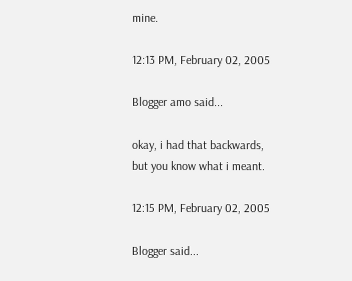mine.

12:13 PM, February 02, 2005

Blogger amo said...

okay, i had that backwards, but you know what i meant.

12:15 PM, February 02, 2005

Blogger said...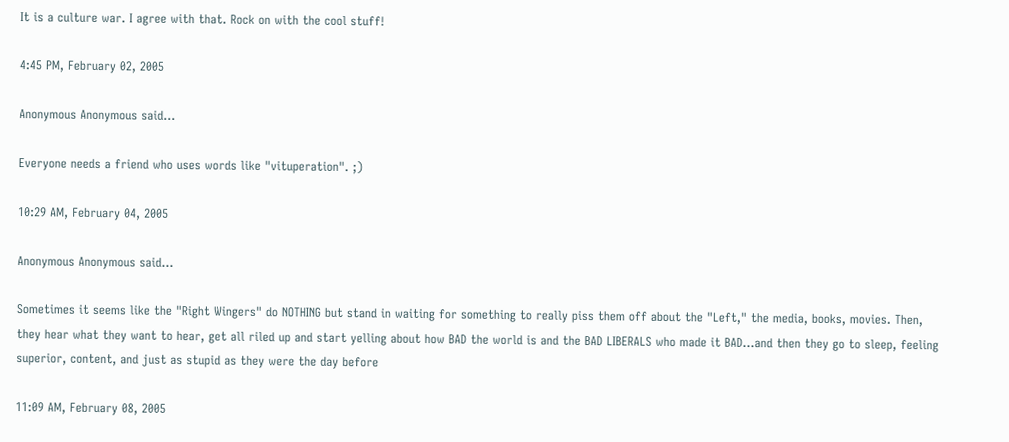It is a culture war. I agree with that. Rock on with the cool stuff!

4:45 PM, February 02, 2005

Anonymous Anonymous said...

Everyone needs a friend who uses words like "vituperation". ;)

10:29 AM, February 04, 2005

Anonymous Anonymous said...

Sometimes it seems like the "Right Wingers" do NOTHING but stand in waiting for something to really piss them off about the "Left," the media, books, movies. Then, they hear what they want to hear, get all riled up and start yelling about how BAD the world is and the BAD LIBERALS who made it BAD...and then they go to sleep, feeling superior, content, and just as stupid as they were the day before

11:09 AM, February 08, 2005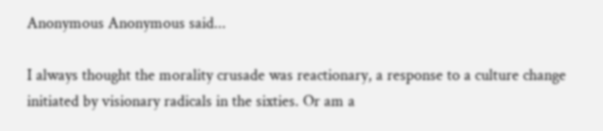Anonymous Anonymous said...

I always thought the morality crusade was reactionary, a response to a culture change initiated by visionary radicals in the sixties. Or am a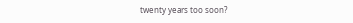twenty years too soon?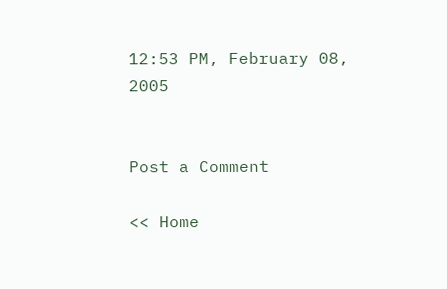12:53 PM, February 08, 2005


Post a Comment

<< Home